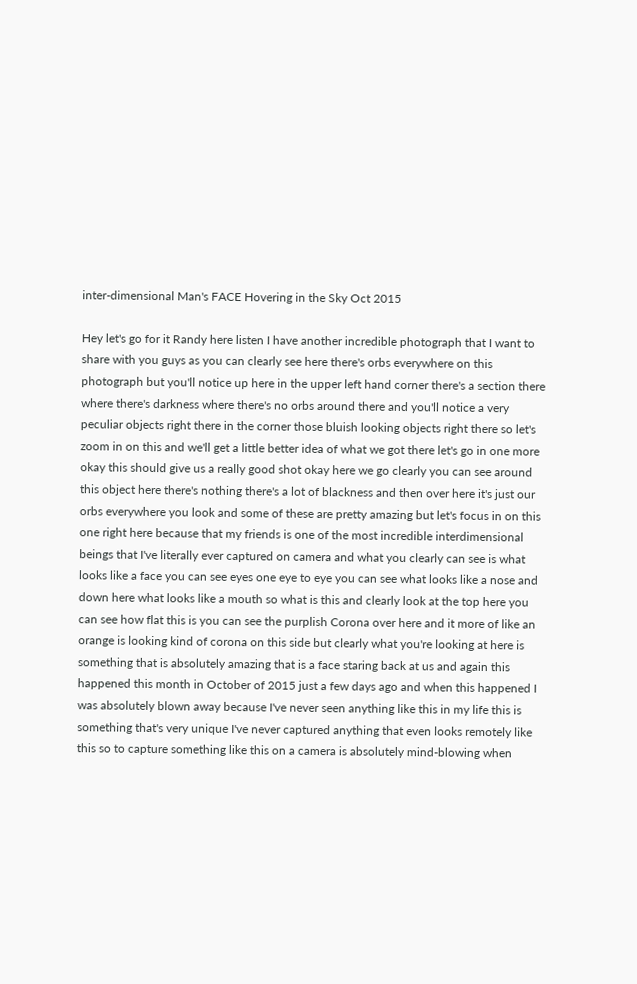inter-dimensional Man's FACE Hovering in the Sky Oct 2015

Hey let's go for it Randy here listen I have another incredible photograph that I want to share with you guys as you can clearly see here there's orbs everywhere on this photograph but you'll notice up here in the upper left hand corner there's a section there where there's darkness where there's no orbs around there and you'll notice a very peculiar objects right there in the corner those bluish looking objects right there so let's zoom in on this and we'll get a little better idea of what we got there let's go in one more okay this should give us a really good shot okay here we go clearly you can see around this object here there's nothing there's a lot of blackness and then over here it's just our orbs everywhere you look and some of these are pretty amazing but let's focus in on this one right here because that my friends is one of the most incredible interdimensional beings that I've literally ever captured on camera and what you clearly can see is what looks like a face you can see eyes one eye to eye you can see what looks like a nose and down here what looks like a mouth so what is this and clearly look at the top here you can see how flat this is you can see the purplish Corona over here and it more of like an orange is looking kind of corona on this side but clearly what you're looking at here is something that is absolutely amazing that is a face staring back at us and again this happened this month in October of 2015 just a few days ago and when this happened I was absolutely blown away because I've never seen anything like this in my life this is something that's very unique I've never captured anything that even looks remotely like this so to capture something like this on a camera is absolutely mind-blowing when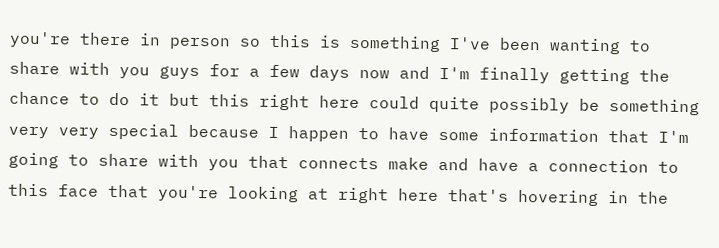you're there in person so this is something I've been wanting to share with you guys for a few days now and I'm finally getting the chance to do it but this right here could quite possibly be something very very special because I happen to have some information that I'm going to share with you that connects make and have a connection to this face that you're looking at right here that's hovering in the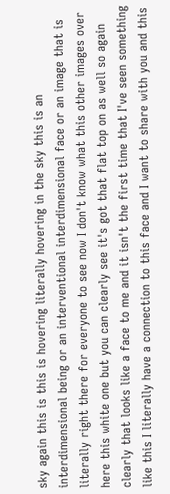sky again this is this is hovering literally hovering in the sky this is an interdimensional being or an interventional interdimensional face or an image that is literally right there for everyone to see now I don't know what this other images over here this white one but you can clearly see it's got that flat top on as well so again clearly that looks like a face to me and it isn't the first time that I've seen something like this I literally have a connection to this face and I want to share with you and this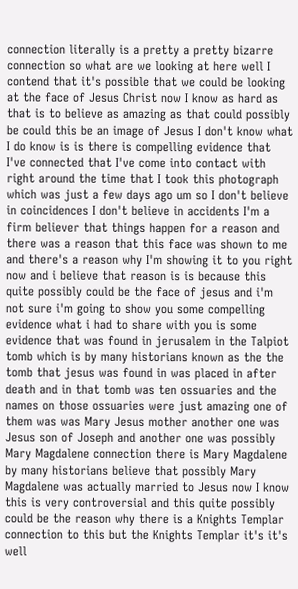connection literally is a pretty a pretty bizarre connection so what are we looking at here well I contend that it's possible that we could be looking at the face of Jesus Christ now I know as hard as that is to believe as amazing as that could possibly be could this be an image of Jesus I don't know what I do know is is there is compelling evidence that I've connected that I've come into contact with right around the time that I took this photograph which was just a few days ago um so I don't believe in coincidences I don't believe in accidents I'm a firm believer that things happen for a reason and there was a reason that this face was shown to me and there's a reason why I'm showing it to you right now and i believe that reason is is because this quite possibly could be the face of jesus and i'm not sure i'm going to show you some compelling evidence what i had to share with you is some evidence that was found in jerusalem in the Talpiot tomb which is by many historians known as the the tomb that jesus was found in was placed in after death and in that tomb was ten ossuaries and the names on those ossuaries were just amazing one of them was was Mary Jesus mother another one was Jesus son of Joseph and another one was possibly Mary Magdalene connection there is Mary Magdalene by many historians believe that possibly Mary Magdalene was actually married to Jesus now I know this is very controversial and this quite possibly could be the reason why there is a Knights Templar connection to this but the Knights Templar it's it's well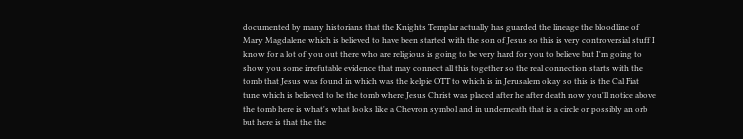documented by many historians that the Knights Templar actually has guarded the lineage the bloodline of Mary Magdalene which is believed to have been started with the son of Jesus so this is very controversial stuff I know for a lot of you out there who are religious is going to be very hard for you to believe but I'm going to show you some irrefutable evidence that may connect all this together so the real connection starts with the tomb that Jesus was found in which was the kelpie OTT to which is in Jerusalem okay so this is the Cal Fiat tune which is believed to be the tomb where Jesus Christ was placed after he after death now you'll notice above the tomb here is what's what looks like a Chevron symbol and in underneath that is a circle or possibly an orb but here is that the the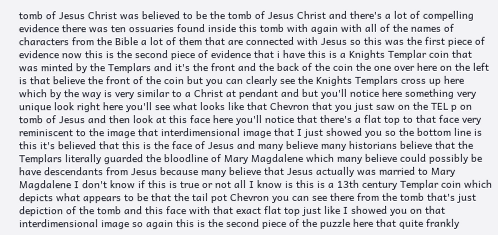tomb of Jesus Christ was believed to be the tomb of Jesus Christ and there's a lot of compelling evidence there was ten ossuaries found inside this tomb with again with all of the names of characters from the Bible a lot of them that are connected with Jesus so this was the first piece of evidence now this is the second piece of evidence that i have this is a Knights Templar coin that was minted by the Templars and it's the front and the back of the coin the one over here on the left is that believe the front of the coin but you can clearly see the Knights Templars cross up here which by the way is very similar to a Christ at pendant and but you'll notice here something very unique look right here you'll see what looks like that Chevron that you just saw on the TEL p on tomb of Jesus and then look at this face here you'll notice that there's a flat top to that face very reminiscent to the image that interdimensional image that I just showed you so the bottom line is this it's believed that this is the face of Jesus and many believe many historians believe that the Templars literally guarded the bloodline of Mary Magdalene which many believe could possibly be have descendants from Jesus because many believe that Jesus actually was married to Mary Magdalene I don't know if this is true or not all I know is this is a 13th century Templar coin which depicts what appears to be that the tail pot Chevron you can see there from the tomb that's just depiction of the tomb and this face with that exact flat top just like I showed you on that interdimensional image so again this is the second piece of the puzzle here that quite frankly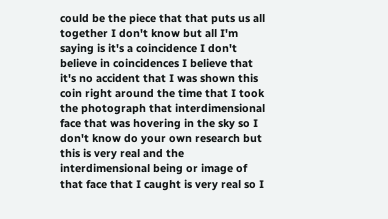could be the piece that that puts us all together I don't know but all I'm saying is it's a coincidence I don't believe in coincidences I believe that it's no accident that I was shown this coin right around the time that I took the photograph that interdimensional face that was hovering in the sky so I don't know do your own research but this is very real and the interdimensional being or image of that face that I caught is very real so I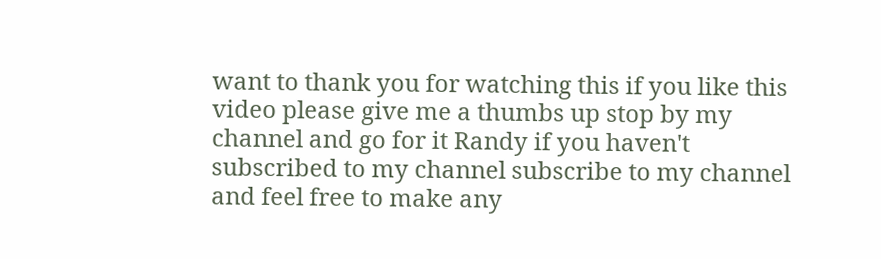want to thank you for watching this if you like this video please give me a thumbs up stop by my channel and go for it Randy if you haven't subscribed to my channel subscribe to my channel and feel free to make any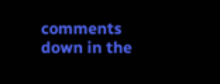comments down in the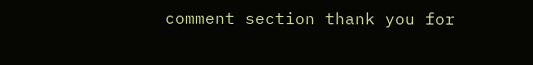comment section thank you for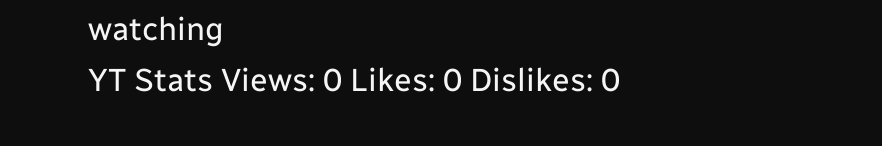watching
YT Stats Views: 0 Likes: 0 Dislikes: 0